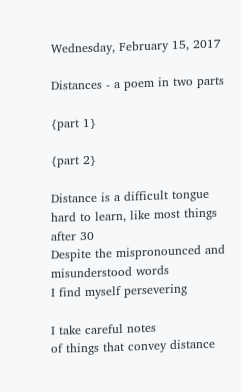Wednesday, February 15, 2017

Distances - a poem in two parts

{part 1}

{part 2}

Distance is a difficult tongue
hard to learn, like most things after 30
Despite the mispronounced and misunderstood words
I find myself persevering

I take careful notes
of things that convey distance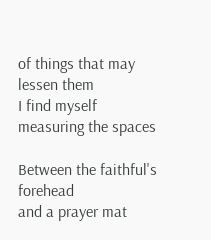of things that may lessen them
I find myself measuring the spaces

Between the faithful's forehead
and a prayer mat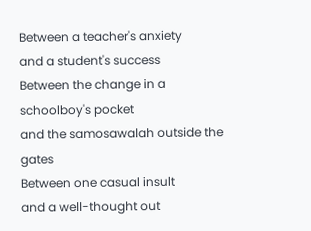Between a teacher's anxiety
and a student's success
Between the change in a schoolboy's pocket
and the samosawalah outside the gates
Between one casual insult
and a well-thought out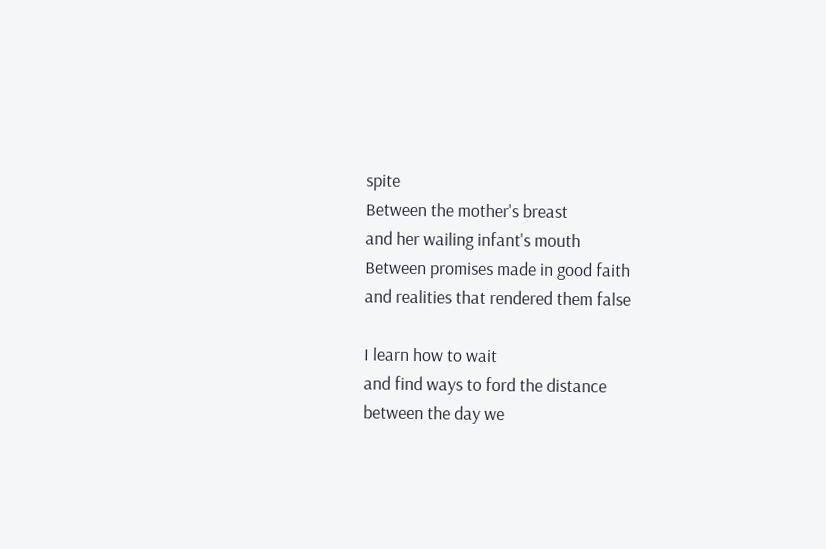spite
Between the mother's breast
and her wailing infant's mouth
Between promises made in good faith
and realities that rendered them false

I learn how to wait
and find ways to ford the distance
between the day we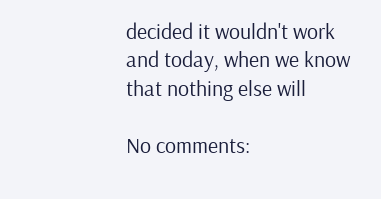decided it wouldn't work
and today, when we know that nothing else will

No comments: